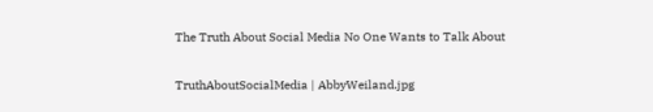The Truth About Social Media No One Wants to Talk About

TruthAboutSocialMedia | AbbyWeiland.jpg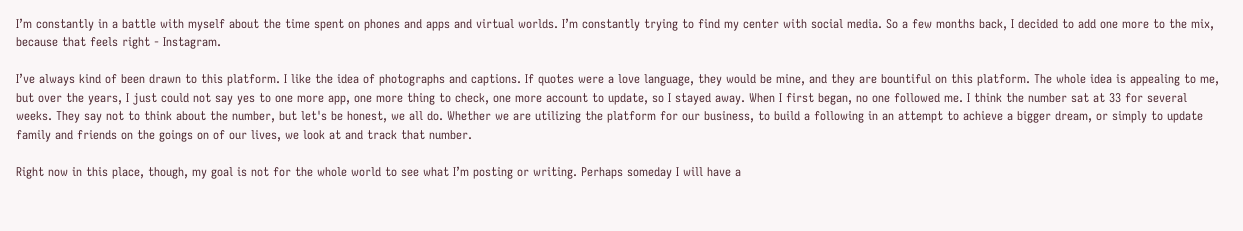I’m constantly in a battle with myself about the time spent on phones and apps and virtual worlds. I’m constantly trying to find my center with social media. So a few months back, I decided to add one more to the mix, because that feels right - Instagram.

I’ve always kind of been drawn to this platform. I like the idea of photographs and captions. If quotes were a love language, they would be mine, and they are bountiful on this platform. The whole idea is appealing to me, but over the years, I just could not say yes to one more app, one more thing to check, one more account to update, so I stayed away. When I first began, no one followed me. I think the number sat at 33 for several weeks. They say not to think about the number, but let's be honest, we all do. Whether we are utilizing the platform for our business, to build a following in an attempt to achieve a bigger dream, or simply to update family and friends on the goings on of our lives, we look at and track that number.

Right now in this place, though, my goal is not for the whole world to see what I’m posting or writing. Perhaps someday I will have a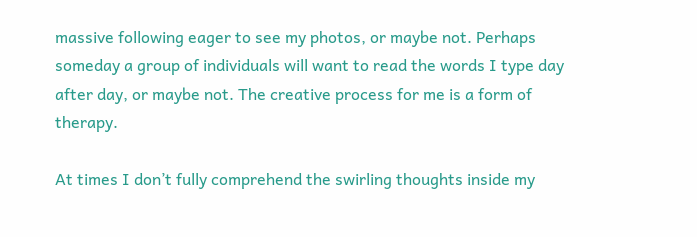massive following eager to see my photos, or maybe not. Perhaps someday a group of individuals will want to read the words I type day after day, or maybe not. The creative process for me is a form of therapy.

At times I don’t fully comprehend the swirling thoughts inside my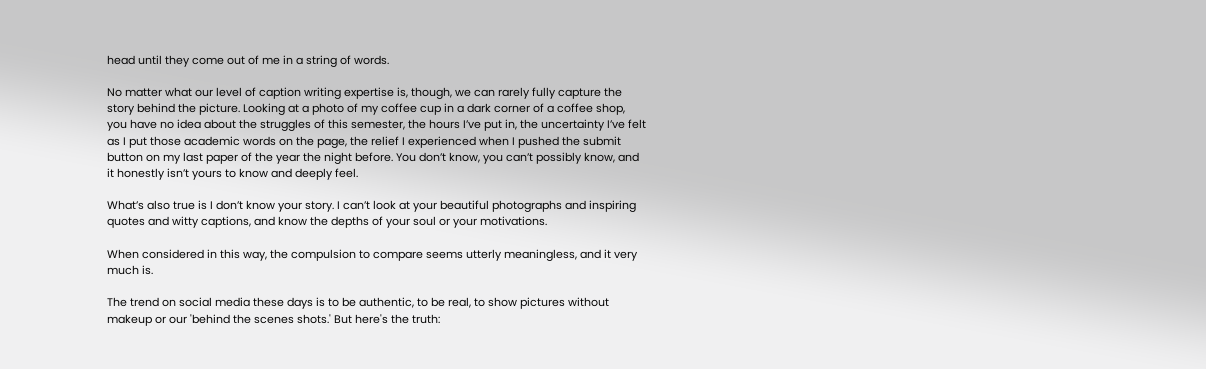head until they come out of me in a string of words.

No matter what our level of caption writing expertise is, though, we can rarely fully capture the story behind the picture. Looking at a photo of my coffee cup in a dark corner of a coffee shop, you have no idea about the struggles of this semester, the hours I’ve put in, the uncertainty I’ve felt as I put those academic words on the page, the relief I experienced when I pushed the submit button on my last paper of the year the night before. You don’t know, you can’t possibly know, and it honestly isn’t yours to know and deeply feel.

What’s also true is I don’t know your story. I can’t look at your beautiful photographs and inspiring quotes and witty captions, and know the depths of your soul or your motivations.

When considered in this way, the compulsion to compare seems utterly meaningless, and it very much is.

The trend on social media these days is to be authentic, to be real, to show pictures without makeup or our 'behind the scenes shots.' But here's the truth: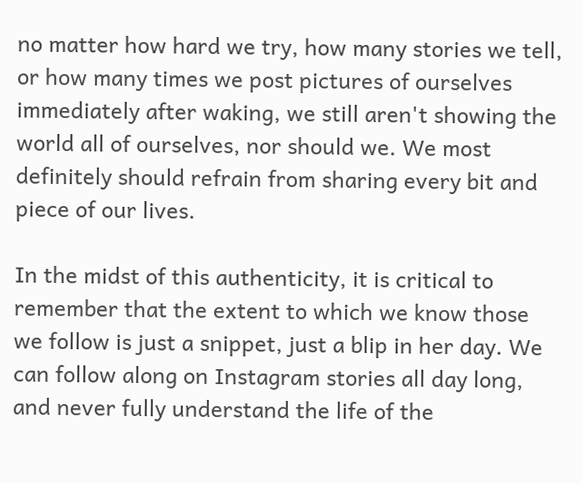no matter how hard we try, how many stories we tell, or how many times we post pictures of ourselves immediately after waking, we still aren't showing the world all of ourselves, nor should we. We most definitely should refrain from sharing every bit and piece of our lives.

In the midst of this authenticity, it is critical to remember that the extent to which we know those we follow is just a snippet, just a blip in her day. We can follow along on Instagram stories all day long, and never fully understand the life of the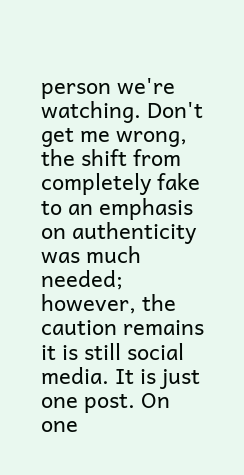person we're watching. Don't get me wrong, the shift from completely fake to an emphasis on authenticity was much needed; however, the caution remains it is still social media. It is just one post. On one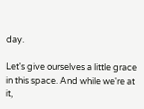day.

Let's give ourselves a little grace in this space. And while we're at it,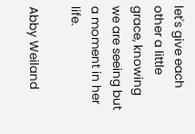let's give each other a little grace, knowing we are seeing but a moment in her life.

Abby Weiland